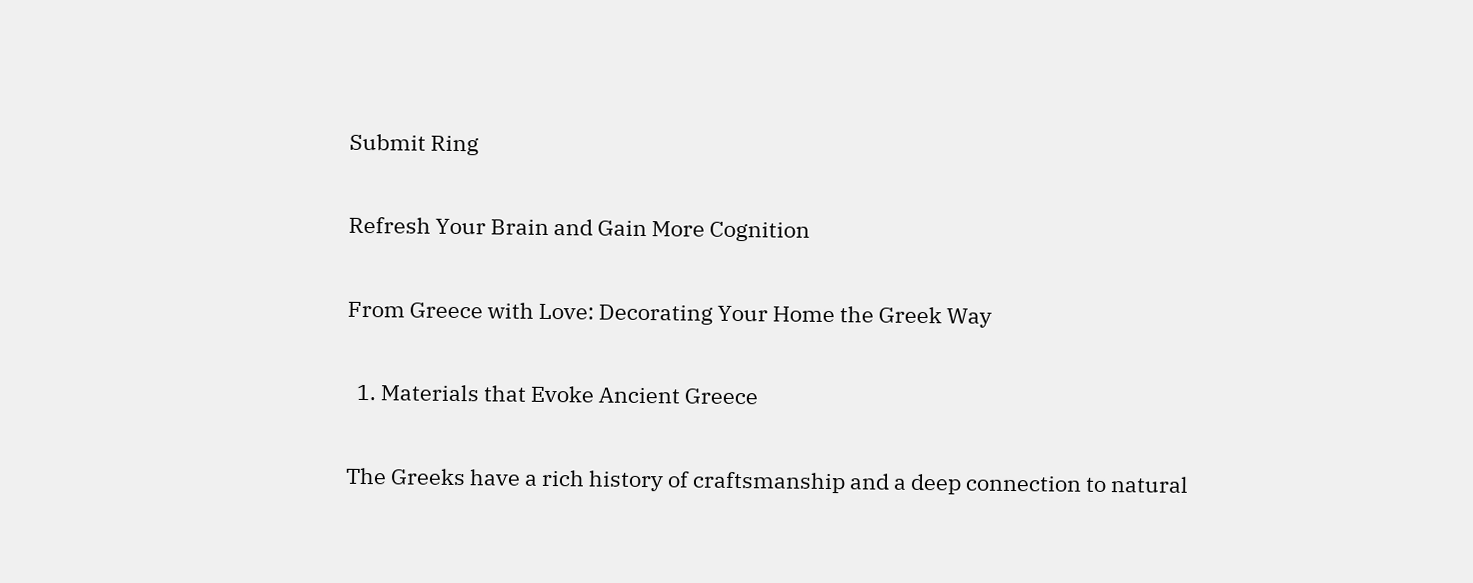Submit Ring

Refresh Your Brain and Gain More Cognition

From Greece with Love: Decorating Your Home the Greek Way

  1. Materials that Evoke Ancient Greece

The Greeks have a rich history of craftsmanship and a deep connection to natural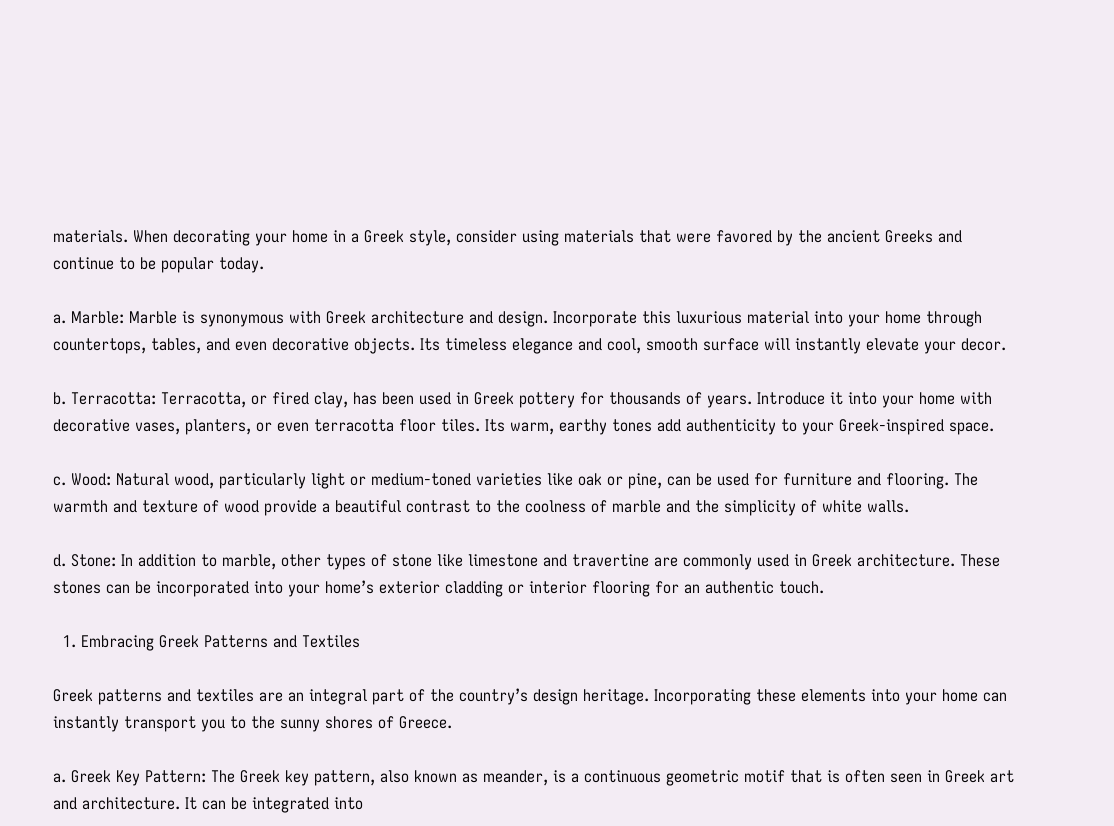materials. When decorating your home in a Greek style, consider using materials that were favored by the ancient Greeks and continue to be popular today.

a. Marble: Marble is synonymous with Greek architecture and design. Incorporate this luxurious material into your home through countertops, tables, and even decorative objects. Its timeless elegance and cool, smooth surface will instantly elevate your decor.

b. Terracotta: Terracotta, or fired clay, has been used in Greek pottery for thousands of years. Introduce it into your home with decorative vases, planters, or even terracotta floor tiles. Its warm, earthy tones add authenticity to your Greek-inspired space.

c. Wood: Natural wood, particularly light or medium-toned varieties like oak or pine, can be used for furniture and flooring. The warmth and texture of wood provide a beautiful contrast to the coolness of marble and the simplicity of white walls.

d. Stone: In addition to marble, other types of stone like limestone and travertine are commonly used in Greek architecture. These stones can be incorporated into your home’s exterior cladding or interior flooring for an authentic touch.

  1. Embracing Greek Patterns and Textiles

Greek patterns and textiles are an integral part of the country’s design heritage. Incorporating these elements into your home can instantly transport you to the sunny shores of Greece.

a. Greek Key Pattern: The Greek key pattern, also known as meander, is a continuous geometric motif that is often seen in Greek art and architecture. It can be integrated into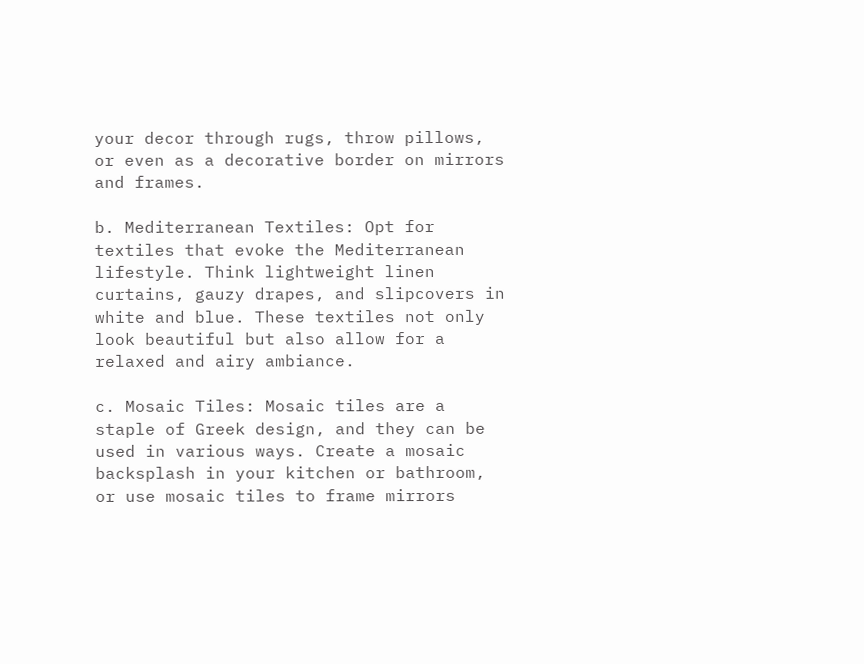your decor through rugs, throw pillows, or even as a decorative border on mirrors and frames.

b. Mediterranean Textiles: Opt for textiles that evoke the Mediterranean lifestyle. Think lightweight linen curtains, gauzy drapes, and slipcovers in white and blue. These textiles not only look beautiful but also allow for a relaxed and airy ambiance.

c. Mosaic Tiles: Mosaic tiles are a staple of Greek design, and they can be used in various ways. Create a mosaic backsplash in your kitchen or bathroom, or use mosaic tiles to frame mirrors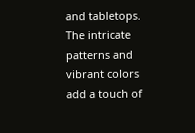and tabletops. The intricate patterns and vibrant colors add a touch of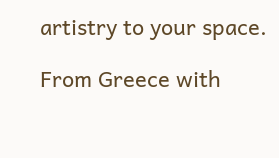artistry to your space.

From Greece with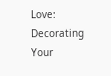Love: Decorating Your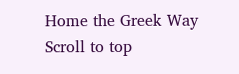Home the Greek Way
Scroll to top